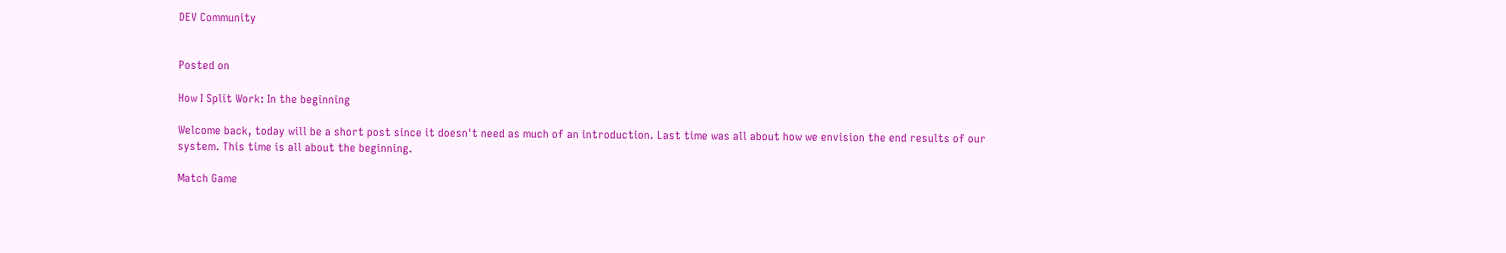DEV Community


Posted on

How I Split Work: In the beginning

Welcome back, today will be a short post since it doesn't need as much of an introduction. Last time was all about how we envision the end results of our system. This time is all about the beginning.

Match Game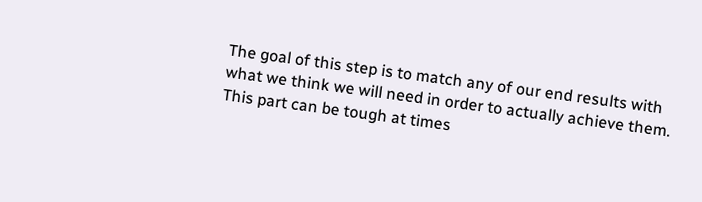The goal of this step is to match any of our end results with what we think we will need in order to actually achieve them. This part can be tough at times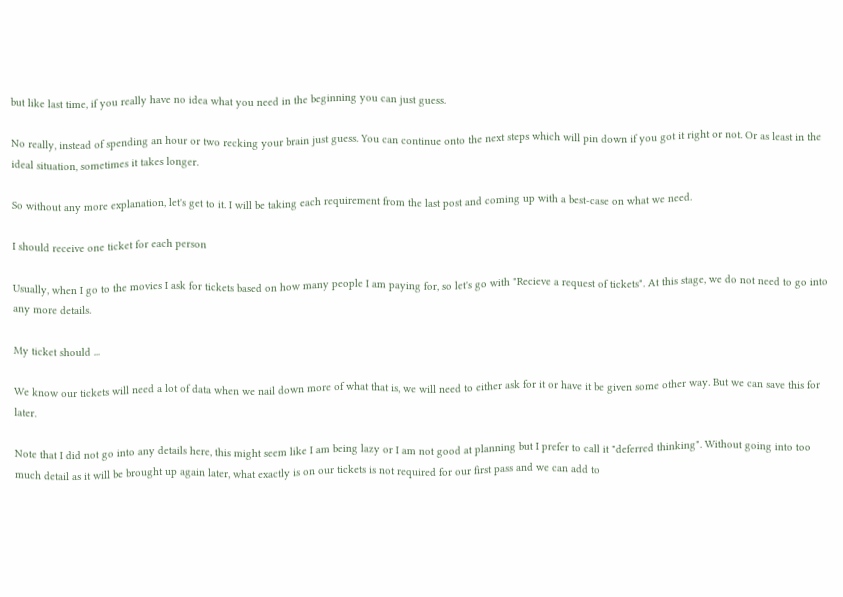but like last time, if you really have no idea what you need in the beginning you can just guess.

No really, instead of spending an hour or two recking your brain just guess. You can continue onto the next steps which will pin down if you got it right or not. Or as least in the ideal situation, sometimes it takes longer.

So without any more explanation, let's get to it. I will be taking each requirement from the last post and coming up with a best-case on what we need.

I should receive one ticket for each person

Usually, when I go to the movies I ask for tickets based on how many people I am paying for, so let's go with "Recieve a request of tickets". At this stage, we do not need to go into any more details.

My ticket should ...

We know our tickets will need a lot of data when we nail down more of what that is, we will need to either ask for it or have it be given some other way. But we can save this for later.

Note that I did not go into any details here, this might seem like I am being lazy or I am not good at planning but I prefer to call it "deferred thinking". Without going into too much detail as it will be brought up again later, what exactly is on our tickets is not required for our first pass and we can add to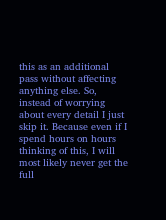this as an additional pass without affecting anything else. So, instead of worrying about every detail I just skip it. Because even if I spend hours on hours thinking of this, I will most likely never get the full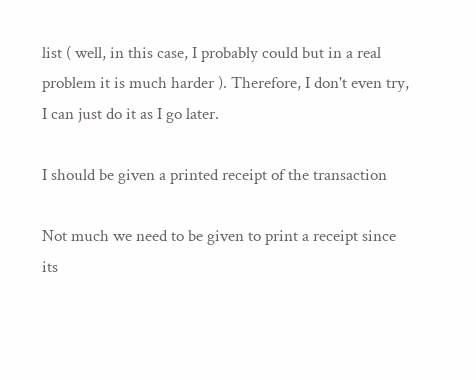list ( well, in this case, I probably could but in a real problem it is much harder ). Therefore, I don't even try, I can just do it as I go later.

I should be given a printed receipt of the transaction

Not much we need to be given to print a receipt since its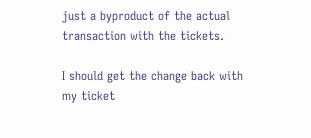just a byproduct of the actual transaction with the tickets.

I should get the change back with my ticket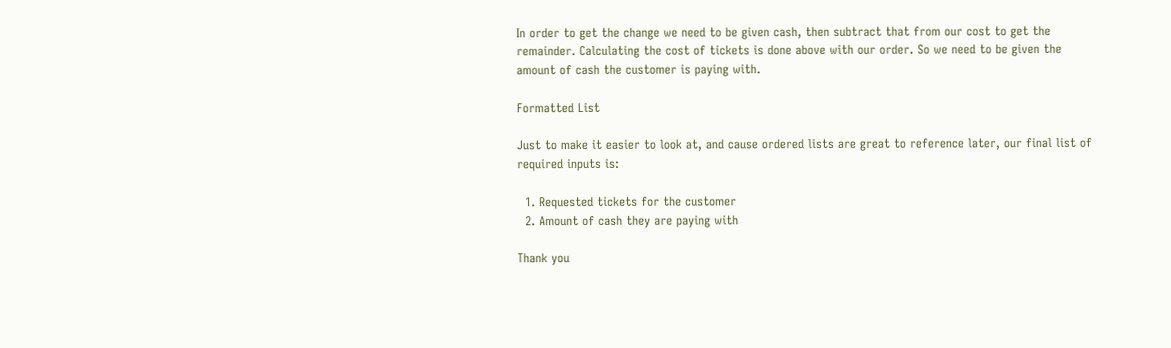In order to get the change we need to be given cash, then subtract that from our cost to get the remainder. Calculating the cost of tickets is done above with our order. So we need to be given the amount of cash the customer is paying with.

Formatted List

Just to make it easier to look at, and cause ordered lists are great to reference later, our final list of required inputs is:

  1. Requested tickets for the customer
  2. Amount of cash they are paying with

Thank you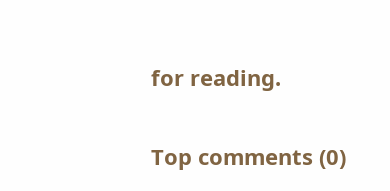for reading.

Top comments (0)